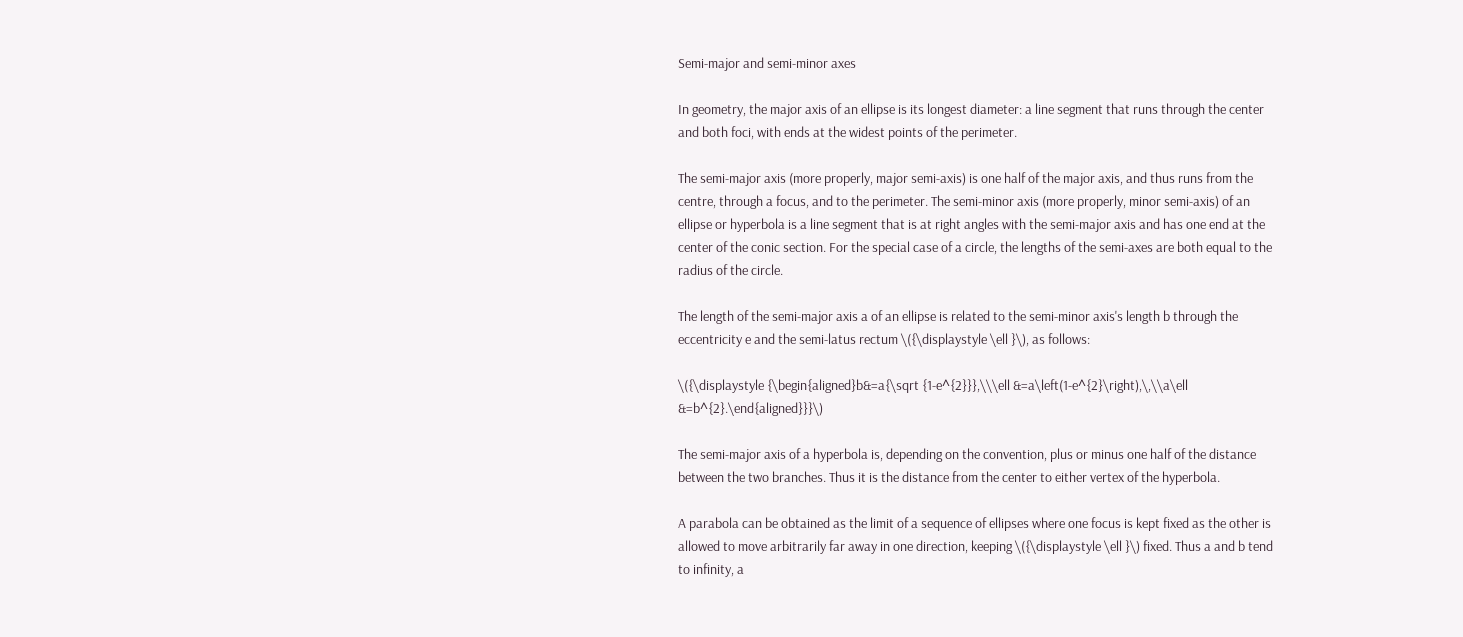Semi-major and semi-minor axes

In geometry, the major axis of an ellipse is its longest diameter: a line segment that runs through the center and both foci, with ends at the widest points of the perimeter.

The semi-major axis (more properly, major semi-axis) is one half of the major axis, and thus runs from the centre, through a focus, and to the perimeter. The semi-minor axis (more properly, minor semi-axis) of an ellipse or hyperbola is a line segment that is at right angles with the semi-major axis and has one end at the center of the conic section. For the special case of a circle, the lengths of the semi-axes are both equal to the radius of the circle.

The length of the semi-major axis a of an ellipse is related to the semi-minor axis's length b through the eccentricity e and the semi-latus rectum \({\displaystyle \ell }\), as follows:

\({\displaystyle {\begin{aligned}b&=a{\sqrt {1-e^{2}}},\\\ell &=a\left(1-e^{2}\right),\,\\a\ell &=b^{2}.\end{aligned}}}\)

The semi-major axis of a hyperbola is, depending on the convention, plus or minus one half of the distance between the two branches. Thus it is the distance from the center to either vertex of the hyperbola.

A parabola can be obtained as the limit of a sequence of ellipses where one focus is kept fixed as the other is allowed to move arbitrarily far away in one direction, keeping \({\displaystyle \ell }\) fixed. Thus a and b tend to infinity, a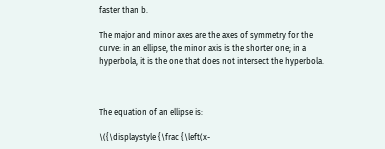faster than b.

The major and minor axes are the axes of symmetry for the curve: in an ellipse, the minor axis is the shorter one; in a hyperbola, it is the one that does not intersect the hyperbola.



The equation of an ellipse is:

\({\displaystyle {\frac {\left(x-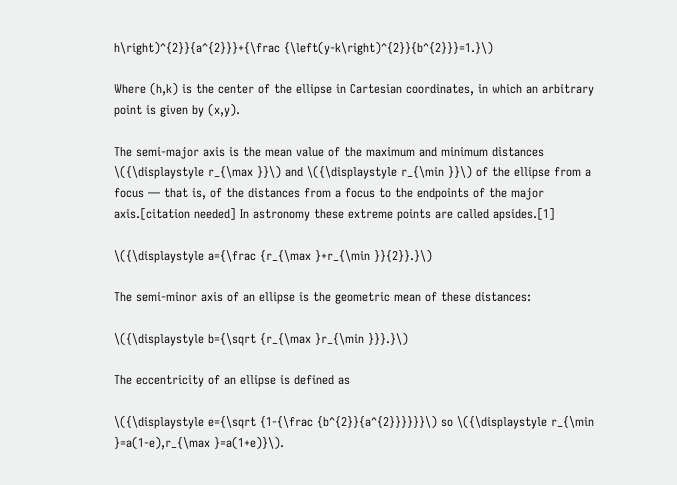h\right)^{2}}{a^{2}}}+{\frac {\left(y-k\right)^{2}}{b^{2}}}=1.}\)

Where (h,k) is the center of the ellipse in Cartesian coordinates, in which an arbitrary point is given by (x,y).

The semi-major axis is the mean value of the maximum and minimum distances \({\displaystyle r_{\max }}\) and \({\displaystyle r_{\min }}\) of the ellipse from a focus — that is, of the distances from a focus to the endpoints of the major axis.[citation needed] In astronomy these extreme points are called apsides.[1]

\({\displaystyle a={\frac {r_{\max }+r_{\min }}{2}}.}\)

The semi-minor axis of an ellipse is the geometric mean of these distances:

\({\displaystyle b={\sqrt {r_{\max }r_{\min }}}.}\)

The eccentricity of an ellipse is defined as

\({\displaystyle e={\sqrt {1-{\frac {b^{2}}{a^{2}}}}}}\) so \({\displaystyle r_{\min }=a(1-e),r_{\max }=a(1+e)}\).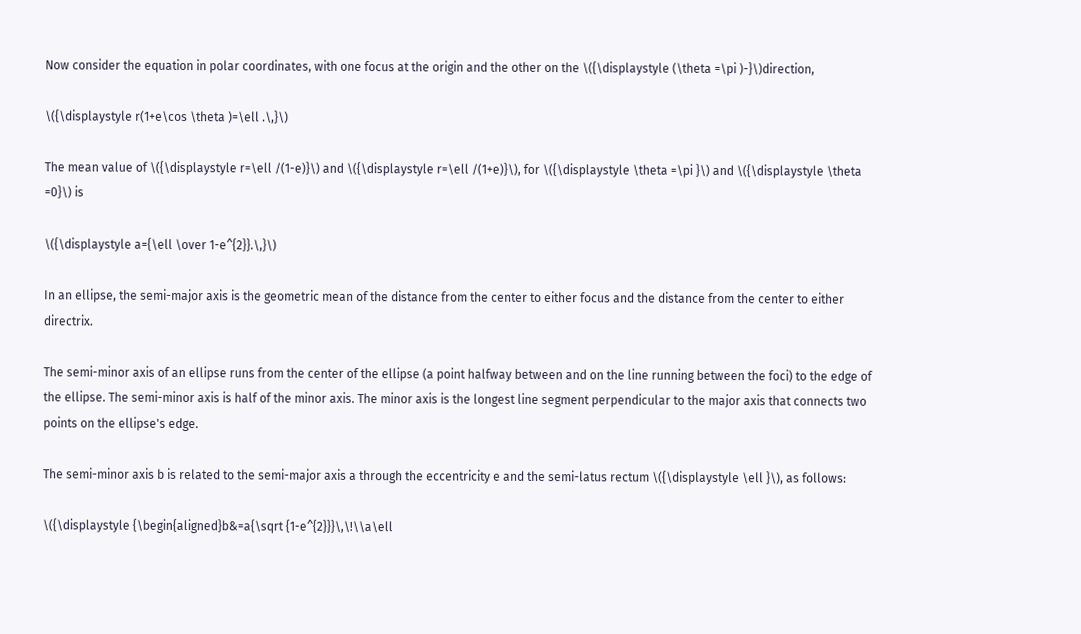Now consider the equation in polar coordinates, with one focus at the origin and the other on the \({\displaystyle (\theta =\pi )-}\)direction,

\({\displaystyle r(1+e\cos \theta )=\ell .\,}\)

The mean value of \({\displaystyle r=\ell /(1-e)}\) and \({\displaystyle r=\ell /(1+e)}\), for \({\displaystyle \theta =\pi }\) and \({\displaystyle \theta =0}\) is

\({\displaystyle a={\ell \over 1-e^{2}}.\,}\)

In an ellipse, the semi-major axis is the geometric mean of the distance from the center to either focus and the distance from the center to either directrix.

The semi-minor axis of an ellipse runs from the center of the ellipse (a point halfway between and on the line running between the foci) to the edge of the ellipse. The semi-minor axis is half of the minor axis. The minor axis is the longest line segment perpendicular to the major axis that connects two points on the ellipse's edge.

The semi-minor axis b is related to the semi-major axis a through the eccentricity e and the semi-latus rectum \({\displaystyle \ell }\), as follows:

\({\displaystyle {\begin{aligned}b&=a{\sqrt {1-e^{2}}}\,\!\\a\ell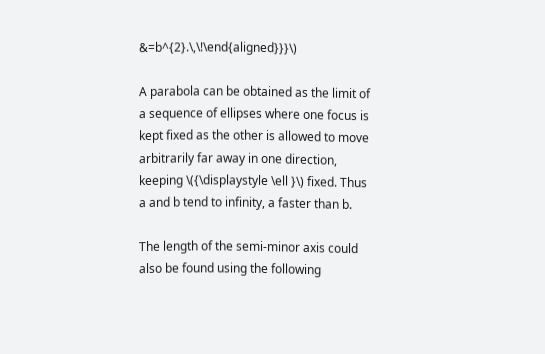&=b^{2}.\,\!\end{aligned}}}\)

A parabola can be obtained as the limit of a sequence of ellipses where one focus is kept fixed as the other is allowed to move arbitrarily far away in one direction, keeping \({\displaystyle \ell }\) fixed. Thus a and b tend to infinity, a faster than b.

The length of the semi-minor axis could also be found using the following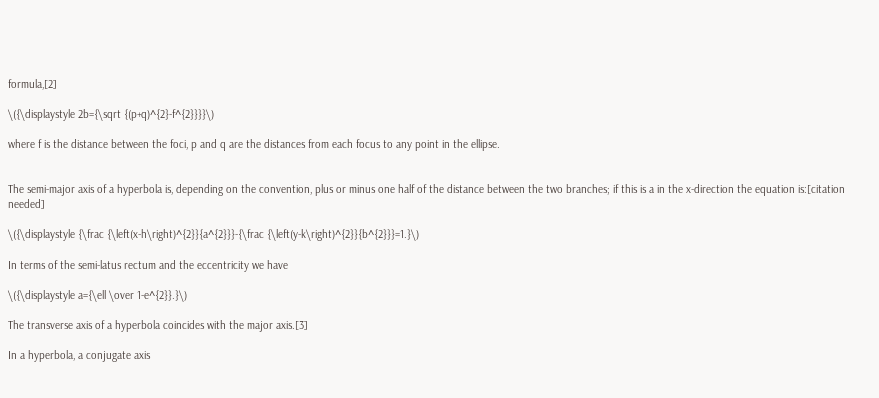formula,[2]

\({\displaystyle 2b={\sqrt {(p+q)^{2}-f^{2}}}}\)

where f is the distance between the foci, p and q are the distances from each focus to any point in the ellipse.


The semi-major axis of a hyperbola is, depending on the convention, plus or minus one half of the distance between the two branches; if this is a in the x-direction the equation is:[citation needed]

\({\displaystyle {\frac {\left(x-h\right)^{2}}{a^{2}}}-{\frac {\left(y-k\right)^{2}}{b^{2}}}=1.}\)

In terms of the semi-latus rectum and the eccentricity we have

\({\displaystyle a={\ell \over 1-e^{2}}.}\)

The transverse axis of a hyperbola coincides with the major axis.[3]

In a hyperbola, a conjugate axis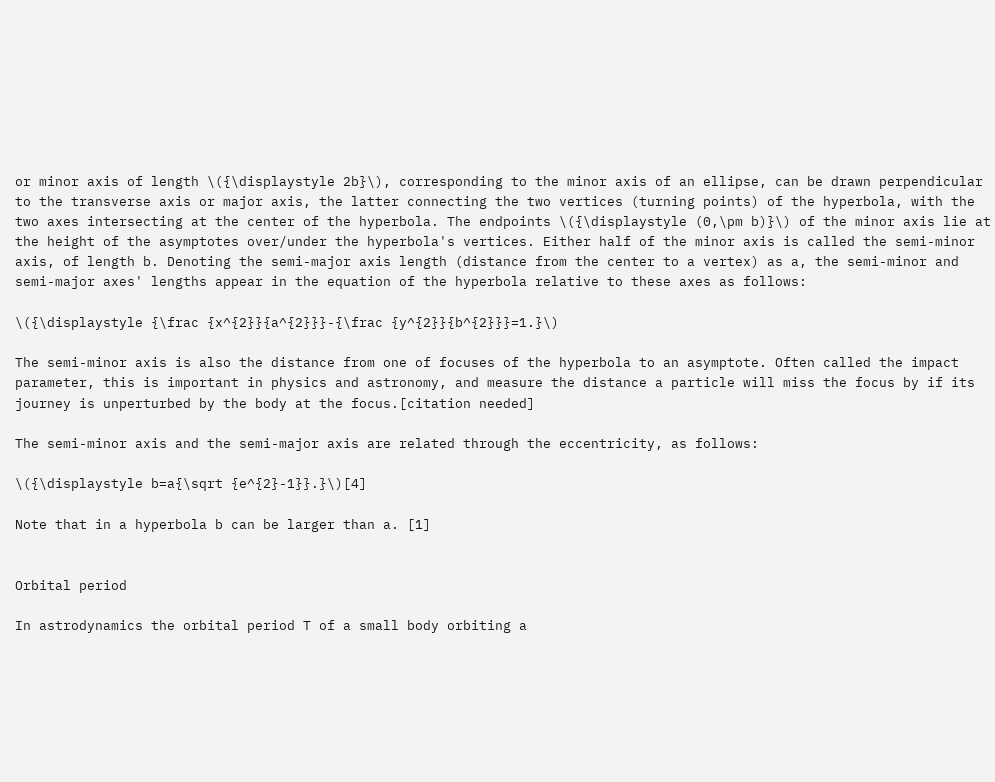or minor axis of length \({\displaystyle 2b}\), corresponding to the minor axis of an ellipse, can be drawn perpendicular to the transverse axis or major axis, the latter connecting the two vertices (turning points) of the hyperbola, with the two axes intersecting at the center of the hyperbola. The endpoints \({\displaystyle (0,\pm b)}\) of the minor axis lie at the height of the asymptotes over/under the hyperbola's vertices. Either half of the minor axis is called the semi-minor axis, of length b. Denoting the semi-major axis length (distance from the center to a vertex) as a, the semi-minor and semi-major axes' lengths appear in the equation of the hyperbola relative to these axes as follows:

\({\displaystyle {\frac {x^{2}}{a^{2}}}-{\frac {y^{2}}{b^{2}}}=1.}\)

The semi-minor axis is also the distance from one of focuses of the hyperbola to an asymptote. Often called the impact parameter, this is important in physics and astronomy, and measure the distance a particle will miss the focus by if its journey is unperturbed by the body at the focus.[citation needed]

The semi-minor axis and the semi-major axis are related through the eccentricity, as follows:

\({\displaystyle b=a{\sqrt {e^{2}-1}}.}\)[4]

Note that in a hyperbola b can be larger than a. [1]


Orbital period

In astrodynamics the orbital period T of a small body orbiting a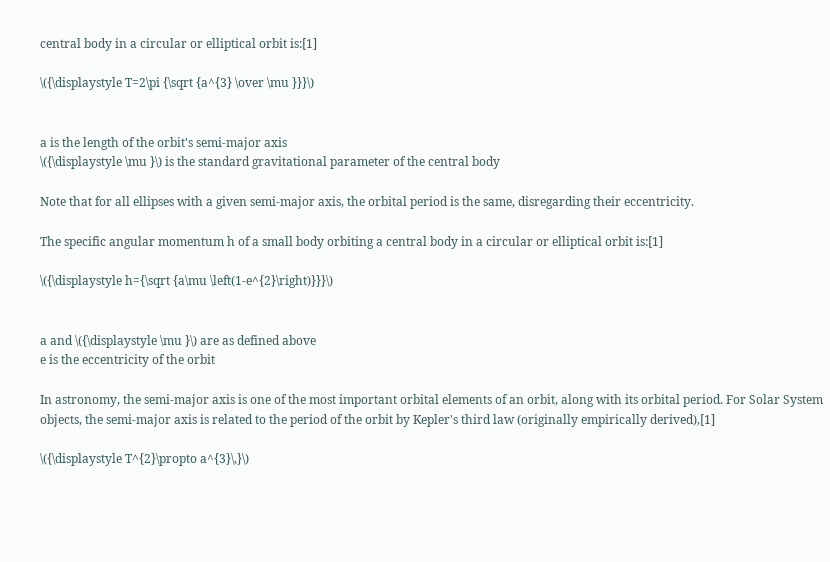central body in a circular or elliptical orbit is:[1]

\({\displaystyle T=2\pi {\sqrt {a^{3} \over \mu }}}\)


a is the length of the orbit's semi-major axis
\({\displaystyle \mu }\) is the standard gravitational parameter of the central body

Note that for all ellipses with a given semi-major axis, the orbital period is the same, disregarding their eccentricity.

The specific angular momentum h of a small body orbiting a central body in a circular or elliptical orbit is:[1]

\({\displaystyle h={\sqrt {a\mu \left(1-e^{2}\right)}}}\)


a and \({\displaystyle \mu }\) are as defined above
e is the eccentricity of the orbit

In astronomy, the semi-major axis is one of the most important orbital elements of an orbit, along with its orbital period. For Solar System objects, the semi-major axis is related to the period of the orbit by Kepler's third law (originally empirically derived),[1]

\({\displaystyle T^{2}\propto a^{3}\,}\)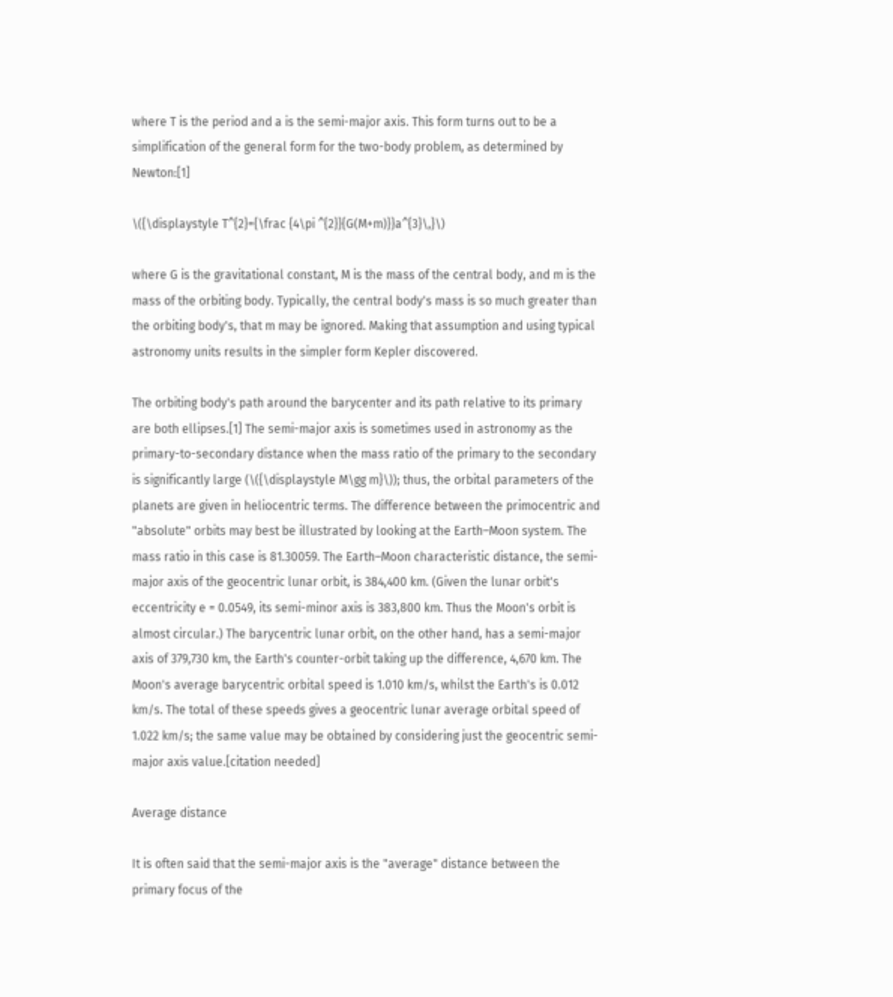where T is the period and a is the semi-major axis. This form turns out to be a simplification of the general form for the two-body problem, as determined by Newton:[1]

\({\displaystyle T^{2}={\frac {4\pi ^{2}}{G(M+m)}}a^{3}\,}\)

where G is the gravitational constant, M is the mass of the central body, and m is the mass of the orbiting body. Typically, the central body's mass is so much greater than the orbiting body's, that m may be ignored. Making that assumption and using typical astronomy units results in the simpler form Kepler discovered.

The orbiting body's path around the barycenter and its path relative to its primary are both ellipses.[1] The semi-major axis is sometimes used in astronomy as the primary-to-secondary distance when the mass ratio of the primary to the secondary is significantly large (\({\displaystyle M\gg m}\)); thus, the orbital parameters of the planets are given in heliocentric terms. The difference between the primocentric and "absolute" orbits may best be illustrated by looking at the Earth–Moon system. The mass ratio in this case is 81.30059. The Earth–Moon characteristic distance, the semi-major axis of the geocentric lunar orbit, is 384,400 km. (Given the lunar orbit's eccentricity e = 0.0549, its semi-minor axis is 383,800 km. Thus the Moon's orbit is almost circular.) The barycentric lunar orbit, on the other hand, has a semi-major axis of 379,730 km, the Earth's counter-orbit taking up the difference, 4,670 km. The Moon's average barycentric orbital speed is 1.010 km/s, whilst the Earth's is 0.012 km/s. The total of these speeds gives a geocentric lunar average orbital speed of 1.022 km/s; the same value may be obtained by considering just the geocentric semi-major axis value.[citation needed]

Average distance

It is often said that the semi-major axis is the "average" distance between the primary focus of the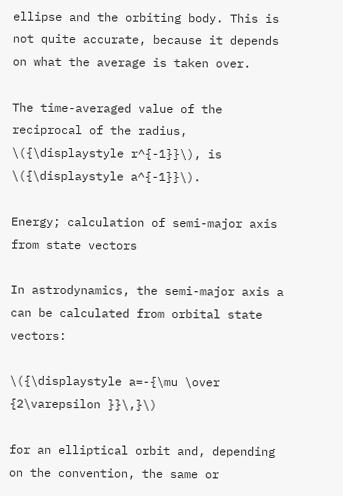ellipse and the orbiting body. This is not quite accurate, because it depends on what the average is taken over.

The time-averaged value of the reciprocal of the radius, \({\displaystyle r^{-1}}\), is \({\displaystyle a^{-1}}\).

Energy; calculation of semi-major axis from state vectors

In astrodynamics, the semi-major axis a can be calculated from orbital state vectors:

\({\displaystyle a=-{\mu \over {2\varepsilon }}\,}\)

for an elliptical orbit and, depending on the convention, the same or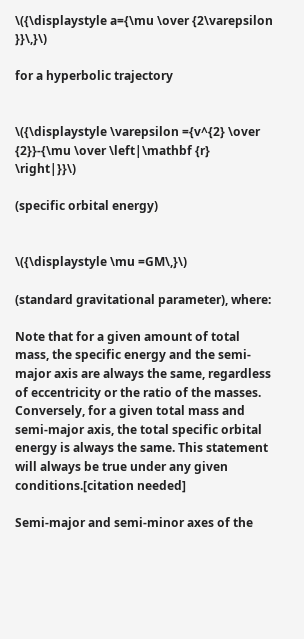\({\displaystyle a={\mu \over {2\varepsilon }}\,}\)

for a hyperbolic trajectory


\({\displaystyle \varepsilon ={v^{2} \over {2}}-{\mu \over \left|\mathbf {r} \right|}}\)

(specific orbital energy)


\({\displaystyle \mu =GM\,}\)

(standard gravitational parameter), where:

Note that for a given amount of total mass, the specific energy and the semi-major axis are always the same, regardless of eccentricity or the ratio of the masses. Conversely, for a given total mass and semi-major axis, the total specific orbital energy is always the same. This statement will always be true under any given conditions.[citation needed]

Semi-major and semi-minor axes of the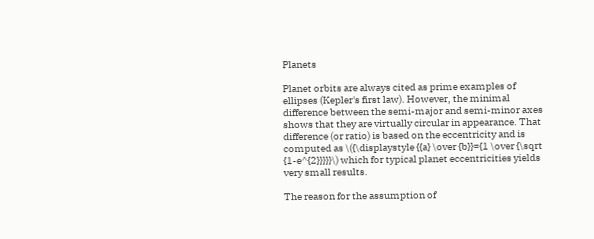Planets

Planet orbits are always cited as prime examples of ellipses (Kepler's first law). However, the minimal difference between the semi-major and semi-minor axes shows that they are virtually circular in appearance. That difference (or ratio) is based on the eccentricity and is computed as \({\displaystyle {{a} \over {b}}={1 \over {\sqrt {1-e^{2}}}}}\) which for typical planet eccentricities yields very small results.

The reason for the assumption of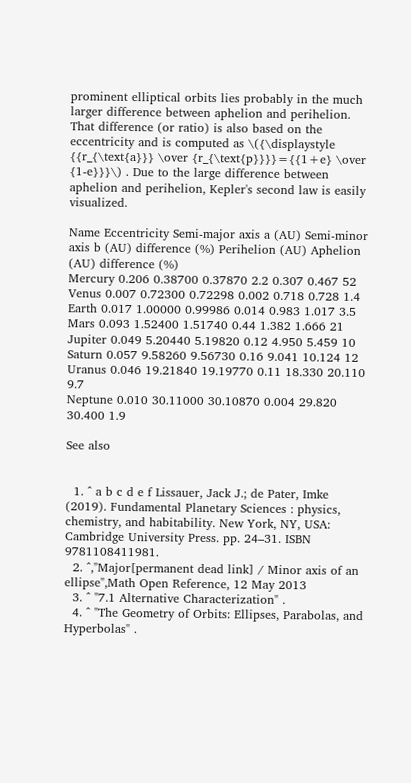prominent elliptical orbits lies probably in the much larger difference between aphelion and perihelion. That difference (or ratio) is also based on the eccentricity and is computed as \({\displaystyle {{r_{\text{a}}} \over {r_{\text{p}}}}={{1+e} \over {1-e}}}\) . Due to the large difference between aphelion and perihelion, Kepler's second law is easily visualized.

Name Eccentricity Semi-major axis a (AU) Semi-minor axis b (AU) difference (%) Perihelion (AU) Aphelion (AU) difference (%)
Mercury 0.206 0.38700 0.37870 2.2 0.307 0.467 52
Venus 0.007 0.72300 0.72298 0.002 0.718 0.728 1.4
Earth 0.017 1.00000 0.99986 0.014 0.983 1.017 3.5
Mars 0.093 1.52400 1.51740 0.44 1.382 1.666 21
Jupiter 0.049 5.20440 5.19820 0.12 4.950 5.459 10
Saturn 0.057 9.58260 9.56730 0.16 9.041 10.124 12
Uranus 0.046 19.21840 19.19770 0.11 18.330 20.110 9.7
Neptune 0.010 30.11000 30.10870 0.004 29.820 30.400 1.9

See also


  1. ^ a b c d e f Lissauer, Jack J.; de Pater, Imke (2019). Fundamental Planetary Sciences : physics, chemistry, and habitability. New York, NY, USA: Cambridge University Press. pp. 24–31. ISBN 9781108411981.
  2. ^,"Major[permanent dead link] / Minor axis of an ellipse",Math Open Reference, 12 May 2013
  3. ^ "7.1 Alternative Characterization" .
  4. ^ "The Geometry of Orbits: Ellipses, Parabolas, and Hyperbolas" .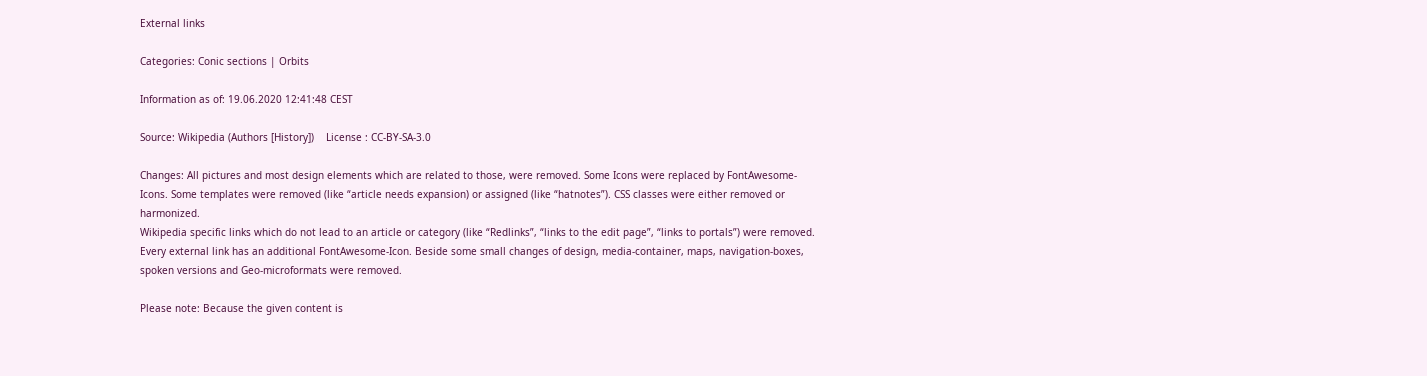External links

Categories: Conic sections | Orbits

Information as of: 19.06.2020 12:41:48 CEST

Source: Wikipedia (Authors [History])    License : CC-BY-SA-3.0

Changes: All pictures and most design elements which are related to those, were removed. Some Icons were replaced by FontAwesome-Icons. Some templates were removed (like “article needs expansion) or assigned (like “hatnotes”). CSS classes were either removed or harmonized.
Wikipedia specific links which do not lead to an article or category (like “Redlinks”, “links to the edit page”, “links to portals”) were removed. Every external link has an additional FontAwesome-Icon. Beside some small changes of design, media-container, maps, navigation-boxes, spoken versions and Geo-microformats were removed.

Please note: Because the given content is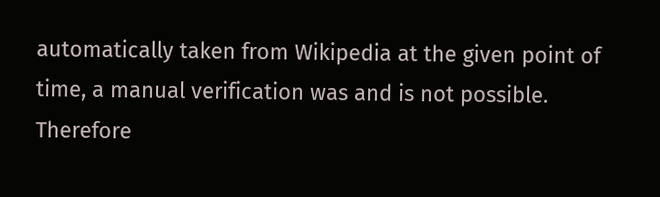automatically taken from Wikipedia at the given point of time, a manual verification was and is not possible. Therefore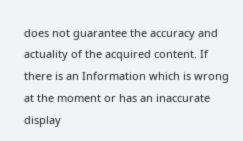does not guarantee the accuracy and actuality of the acquired content. If there is an Information which is wrong at the moment or has an inaccurate display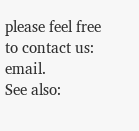please feel free to contact us: email.
See also: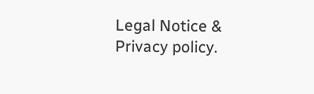Legal Notice & Privacy policy.